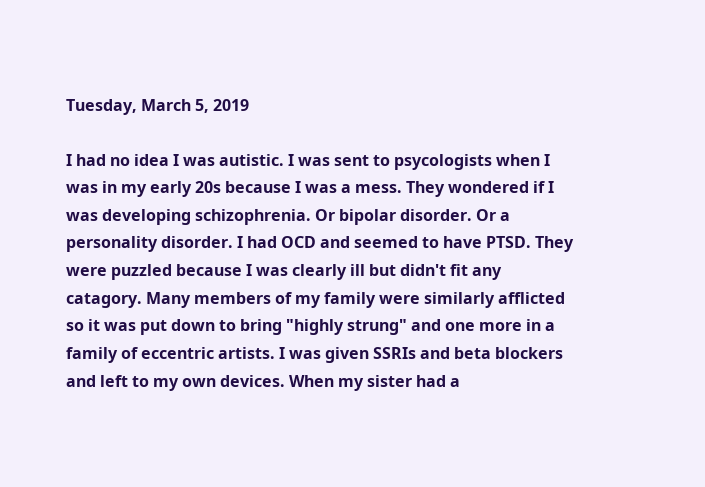Tuesday, March 5, 2019

I had no idea I was autistic. I was sent to psycologists when I was in my early 20s because I was a mess. They wondered if I was developing schizophrenia. Or bipolar disorder. Or a personality disorder. I had OCD and seemed to have PTSD. They were puzzled because I was clearly ill but didn't fit any catagory. Many members of my family were similarly afflicted so it was put down to bring "highly strung" and one more in a family of eccentric artists. I was given SSRIs and beta blockers and left to my own devices. When my sister had a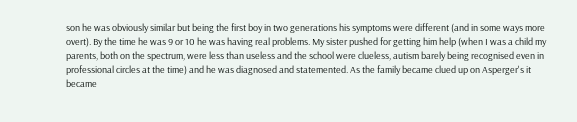son he was obviously similar but being the first boy in two generations his symptoms were different (and in some ways more overt). By the time he was 9 or 10 he was having real problems. My sister pushed for getting him help (when I was a child my parents, both on the spectrum, were less than useless and the school were clueless, autism barely being recognised even in professional circles at the time) and he was diagnosed and statemented. As the family became clued up on Asperger's it became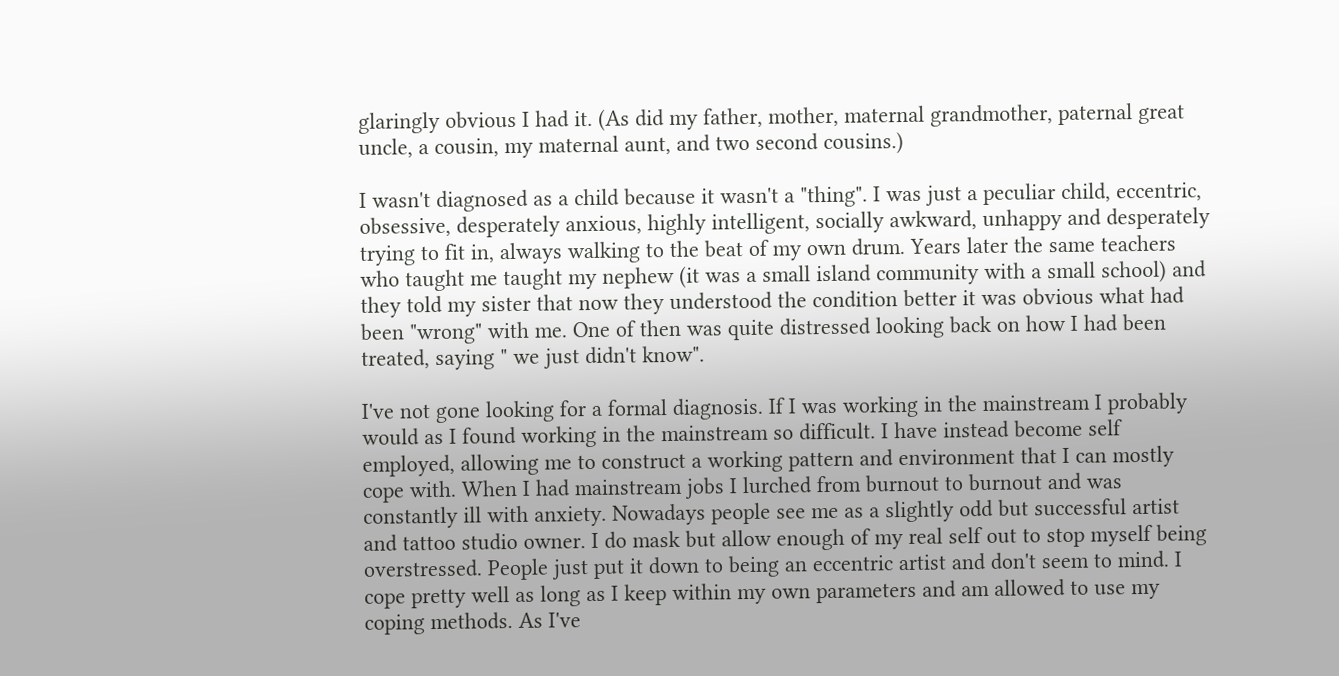glaringly obvious I had it. (As did my father, mother, maternal grandmother, paternal great uncle, a cousin, my maternal aunt, and two second cousins.)

I wasn't diagnosed as a child because it wasn't a "thing". I was just a peculiar child, eccentric, obsessive, desperately anxious, highly intelligent, socially awkward, unhappy and desperately trying to fit in, always walking to the beat of my own drum. Years later the same teachers who taught me taught my nephew (it was a small island community with a small school) and they told my sister that now they understood the condition better it was obvious what had been "wrong" with me. One of then was quite distressed looking back on how I had been treated, saying " we just didn't know".

I've not gone looking for a formal diagnosis. If I was working in the mainstream I probably would as I found working in the mainstream so difficult. I have instead become self employed, allowing me to construct a working pattern and environment that I can mostly cope with. When I had mainstream jobs I lurched from burnout to burnout and was constantly ill with anxiety. Nowadays people see me as a slightly odd but successful artist and tattoo studio owner. I do mask but allow enough of my real self out to stop myself being overstressed. People just put it down to being an eccentric artist and don't seem to mind. I cope pretty well as long as I keep within my own parameters and am allowed to use my coping methods. As I've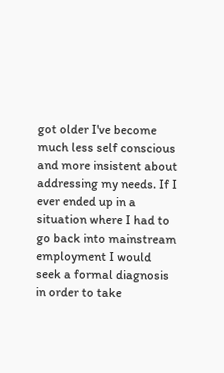got older I've become much less self conscious and more insistent about addressing my needs. If I ever ended up in a situation where I had to go back into mainstream employment I would seek a formal diagnosis in order to take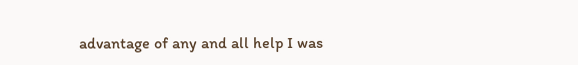advantage of any and all help I was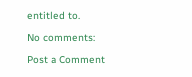entitled to.

No comments:

Post a Comment